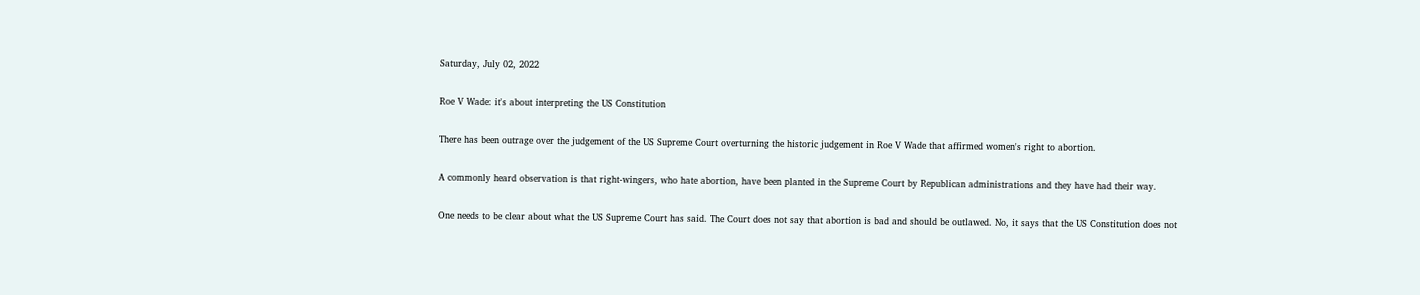Saturday, July 02, 2022

Roe V Wade: it's about interpreting the US Constitution

There has been outrage over the judgement of the US Supreme Court overturning the historic judgement in Roe V Wade that affirmed women's right to abortion.

A commonly heard observation is that right-wingers, who hate abortion, have been planted in the Supreme Court by Republican administrations and they have had their way.

One needs to be clear about what the US Supreme Court has said. The Court does not say that abortion is bad and should be outlawed. No, it says that the US Constitution does not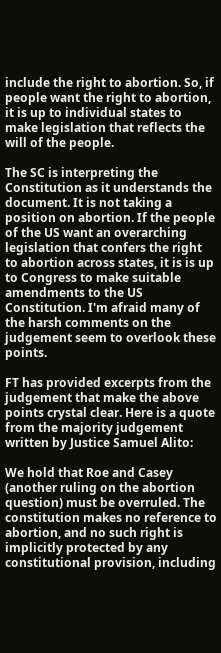include the right to abortion. So, if people want the right to abortion, it is up to individual states to make legislation that reflects the will of the people.

The SC is interpreting the Constitution as it understands the document. It is not taking a position on abortion. If the people of the US want an overarching legislation that confers the right to abortion across states, it is is up to Congress to make suitable amendments to the US Constitution. I'm afraid many of the harsh comments on the judgement seem to overlook these points.

FT has provided excerpts from the judgement that make the above points crystal clear. Here is a quote from the majority judgement written by Justice Samuel Alito:

We hold that Roe and Casey (another ruling on the abortion question) must be overruled. The constitution makes no reference to abortion, and no such right is implicitly protected by any constitutional provision, including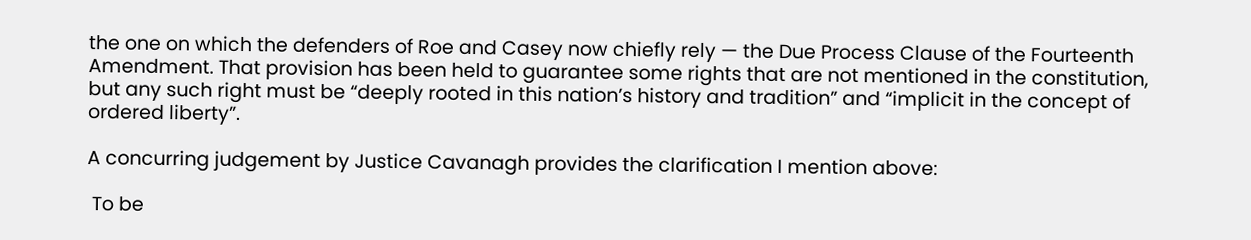the one on which the defenders of Roe and Casey now chiefly rely — the Due Process Clause of the Fourteenth Amendment. That provision has been held to guarantee some rights that are not mentioned in the constitution, but any such right must be “deeply rooted in this nation’s history and tradition” and “implicit in the concept of ordered liberty”.

A concurring judgement by Justice Cavanagh provides the clarification I mention above:

 To be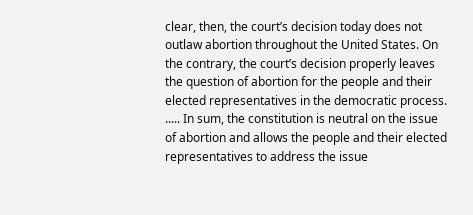clear, then, the court’s decision today does not outlaw abortion throughout the United States. On the contrary, the court’s decision properly leaves the question of abortion for the people and their elected representatives in the democratic process.  ..... In sum, the constitution is neutral on the issue of abortion and allows the people and their elected representatives to address the issue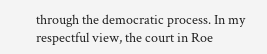through the democratic process. In my respectful view, the court in Roe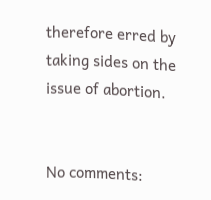therefore erred by taking sides on the issue of abortion.


No comments: